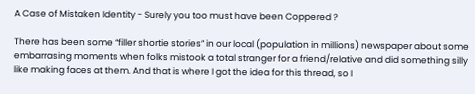A Case of Mistaken Identity - Surely you too must have been Coppered ?

There has been some “filler shortie stories” in our local (population in millions) newspaper about some embarrasing moments when folks mistook a total stranger for a friend/relative and did something silly like making faces at them. And that is where I got the idea for this thread, so I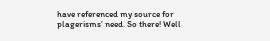have referenced my source for plagerisms’ need. So there! Well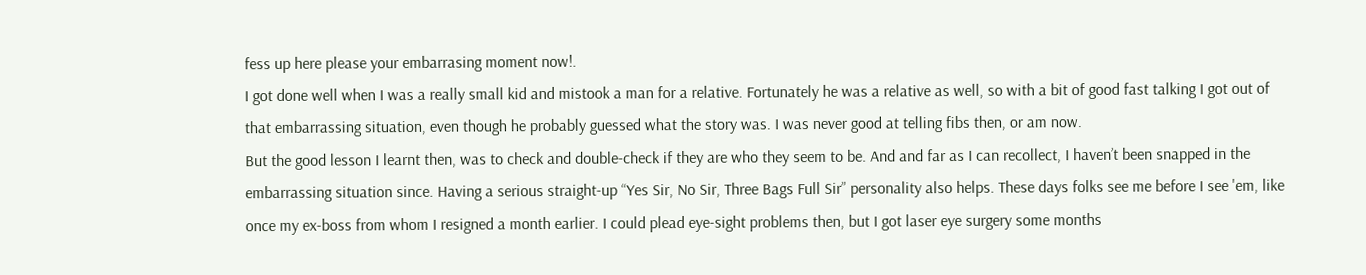fess up here please your embarrasing moment now!.
I got done well when I was a really small kid and mistook a man for a relative. Fortunately he was a relative as well, so with a bit of good fast talking I got out of that embarrassing situation, even though he probably guessed what the story was. I was never good at telling fibs then, or am now.
But the good lesson I learnt then, was to check and double-check if they are who they seem to be. And and far as I can recollect, I haven’t been snapped in the embarrassing situation since. Having a serious straight-up “Yes Sir, No Sir, Three Bags Full Sir” personality also helps. These days folks see me before I see 'em, like once my ex-boss from whom I resigned a month earlier. I could plead eye-sight problems then, but I got laser eye surgery some months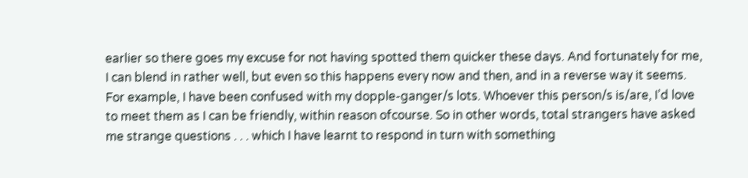earlier so there goes my excuse for not having spotted them quicker these days. And fortunately for me, I can blend in rather well, but even so this happens every now and then, and in a reverse way it seems.
For example, I have been confused with my dopple-ganger/s lots. Whoever this person/s is/are, I’d love to meet them as I can be friendly, within reason ofcourse. So in other words, total strangers have asked me strange questions . . . which I have learnt to respond in turn with something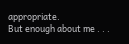appropriate.
But enough about me . . .